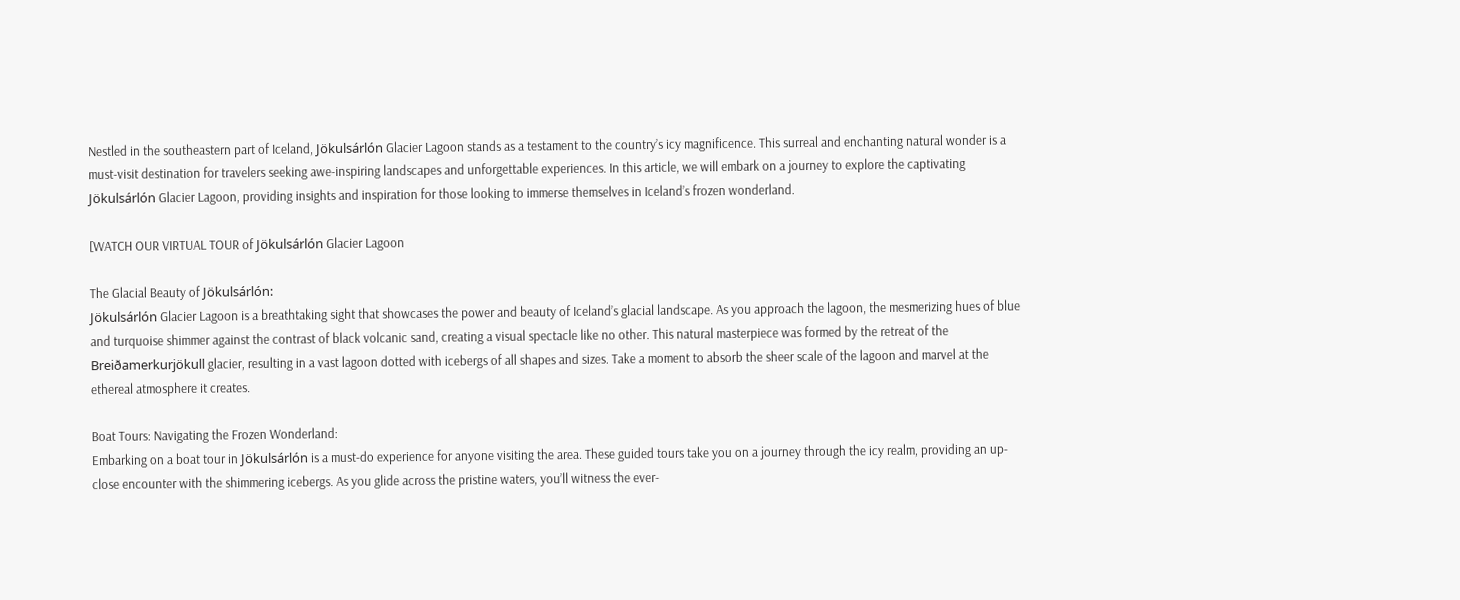Nestled in the southeastern part of Iceland, Jökulsárlón Glacier Lagoon stands as a testament to the country’s icy magnificence. This surreal and enchanting natural wonder is a must-visit destination for travelers seeking awe-inspiring landscapes and unforgettable experiences. In this article, we will embark on a journey to explore the captivating Jökulsárlón Glacier Lagoon, providing insights and inspiration for those looking to immerse themselves in Iceland’s frozen wonderland.

[WATCH OUR VIRTUAL TOUR of Jökulsárlón Glacier Lagoon

The Glacial Beauty of Jökulsárlón:
Jökulsárlón Glacier Lagoon is a breathtaking sight that showcases the power and beauty of Iceland’s glacial landscape. As you approach the lagoon, the mesmerizing hues of blue and turquoise shimmer against the contrast of black volcanic sand, creating a visual spectacle like no other. This natural masterpiece was formed by the retreat of the Breiðamerkurjökull glacier, resulting in a vast lagoon dotted with icebergs of all shapes and sizes. Take a moment to absorb the sheer scale of the lagoon and marvel at the ethereal atmosphere it creates.

Boat Tours: Navigating the Frozen Wonderland:
Embarking on a boat tour in Jökulsárlón is a must-do experience for anyone visiting the area. These guided tours take you on a journey through the icy realm, providing an up-close encounter with the shimmering icebergs. As you glide across the pristine waters, you’ll witness the ever-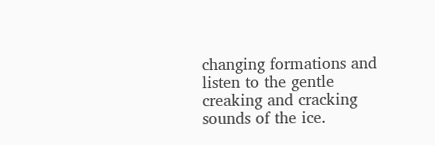changing formations and listen to the gentle creaking and cracking sounds of the ice.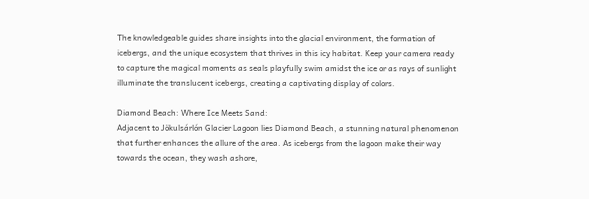The knowledgeable guides share insights into the glacial environment, the formation of icebergs, and the unique ecosystem that thrives in this icy habitat. Keep your camera ready to capture the magical moments as seals playfully swim amidst the ice or as rays of sunlight illuminate the translucent icebergs, creating a captivating display of colors.

Diamond Beach: Where Ice Meets Sand:
Adjacent to Jökulsárlón Glacier Lagoon lies Diamond Beach, a stunning natural phenomenon that further enhances the allure of the area. As icebergs from the lagoon make their way towards the ocean, they wash ashore,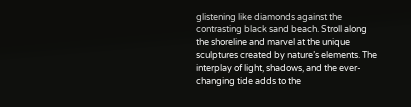glistening like diamonds against the contrasting black sand beach. Stroll along the shoreline and marvel at the unique sculptures created by nature’s elements. The interplay of light, shadows, and the ever-changing tide adds to the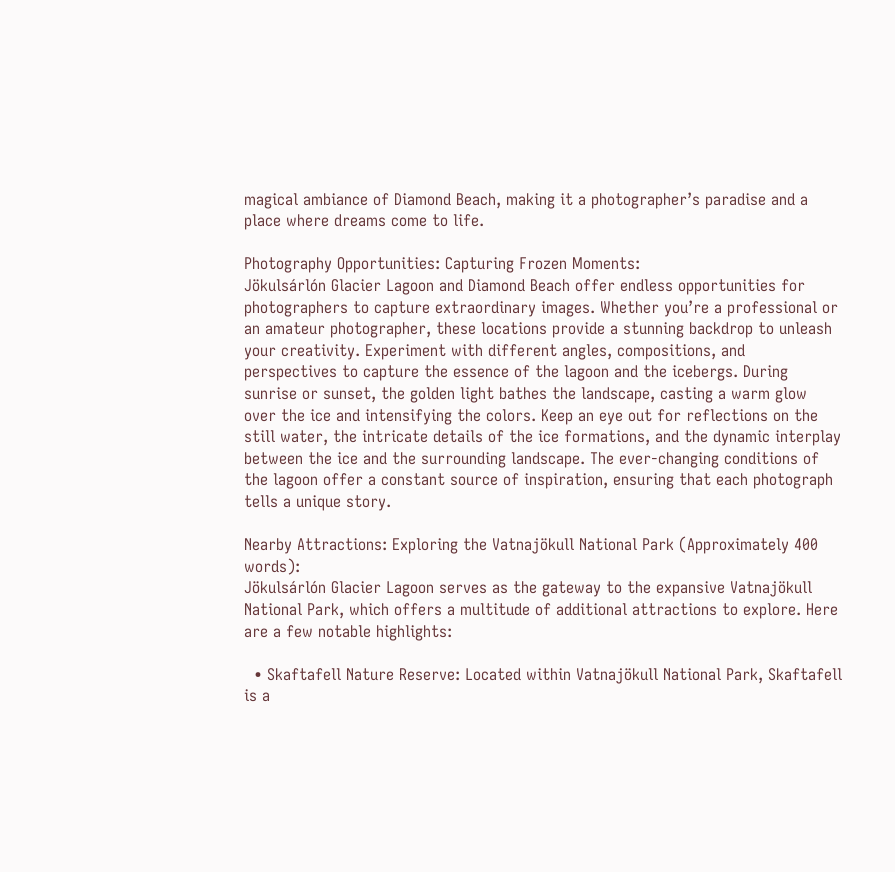magical ambiance of Diamond Beach, making it a photographer’s paradise and a place where dreams come to life.

Photography Opportunities: Capturing Frozen Moments:
Jökulsárlón Glacier Lagoon and Diamond Beach offer endless opportunities for photographers to capture extraordinary images. Whether you’re a professional or an amateur photographer, these locations provide a stunning backdrop to unleash your creativity. Experiment with different angles, compositions, and perspectives to capture the essence of the lagoon and the icebergs. During sunrise or sunset, the golden light bathes the landscape, casting a warm glow over the ice and intensifying the colors. Keep an eye out for reflections on the still water, the intricate details of the ice formations, and the dynamic interplay between the ice and the surrounding landscape. The ever-changing conditions of the lagoon offer a constant source of inspiration, ensuring that each photograph tells a unique story.

Nearby Attractions: Exploring the Vatnajökull National Park (Approximately 400 words):
Jökulsárlón Glacier Lagoon serves as the gateway to the expansive Vatnajökull National Park, which offers a multitude of additional attractions to explore. Here are a few notable highlights:

  • Skaftafell Nature Reserve: Located within Vatnajökull National Park, Skaftafell is a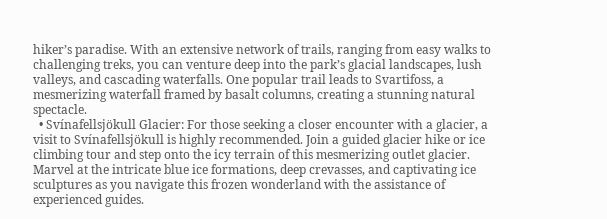hiker’s paradise. With an extensive network of trails, ranging from easy walks to challenging treks, you can venture deep into the park’s glacial landscapes, lush valleys, and cascading waterfalls. One popular trail leads to Svartifoss, a mesmerizing waterfall framed by basalt columns, creating a stunning natural spectacle.
  • Svínafellsjökull Glacier: For those seeking a closer encounter with a glacier, a visit to Svínafellsjökull is highly recommended. Join a guided glacier hike or ice climbing tour and step onto the icy terrain of this mesmerizing outlet glacier. Marvel at the intricate blue ice formations, deep crevasses, and captivating ice sculptures as you navigate this frozen wonderland with the assistance of experienced guides.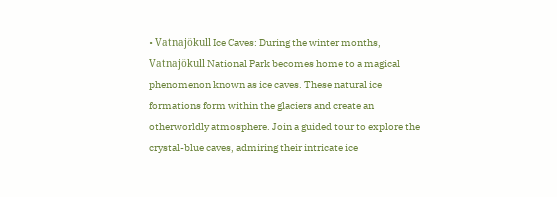• Vatnajökull Ice Caves: During the winter months, Vatnajökull National Park becomes home to a magical phenomenon known as ice caves. These natural ice formations form within the glaciers and create an otherworldly atmosphere. Join a guided tour to explore the crystal-blue caves, admiring their intricate ice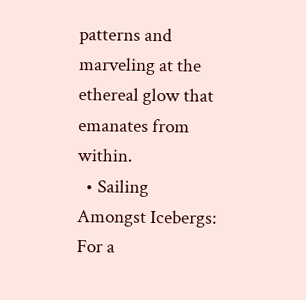patterns and marveling at the ethereal glow that emanates from within.
  • Sailing Amongst Icebergs: For a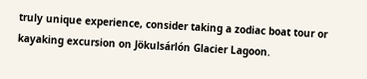truly unique experience, consider taking a zodiac boat tour or kayaking excursion on Jökulsárlón Glacier Lagoon.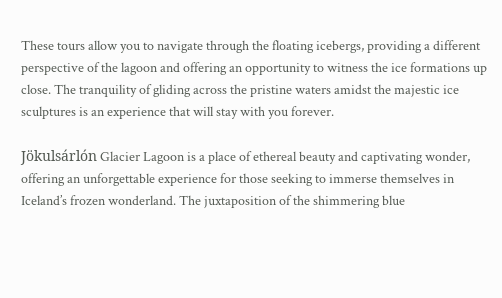These tours allow you to navigate through the floating icebergs, providing a different perspective of the lagoon and offering an opportunity to witness the ice formations up close. The tranquility of gliding across the pristine waters amidst the majestic ice sculptures is an experience that will stay with you forever.

Jökulsárlón Glacier Lagoon is a place of ethereal beauty and captivating wonder, offering an unforgettable experience for those seeking to immerse themselves in Iceland’s frozen wonderland. The juxtaposition of the shimmering blue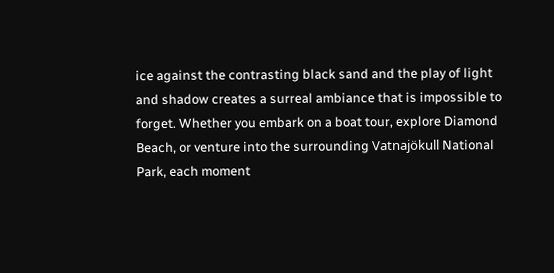ice against the contrasting black sand and the play of light and shadow creates a surreal ambiance that is impossible to forget. Whether you embark on a boat tour, explore Diamond Beach, or venture into the surrounding Vatnajökull National Park, each moment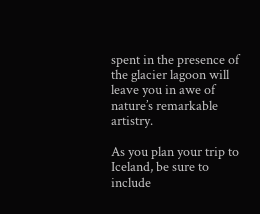spent in the presence of the glacier lagoon will leave you in awe of nature’s remarkable artistry.

As you plan your trip to Iceland, be sure to include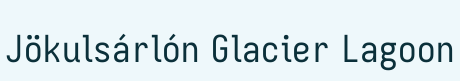Jökulsárlón Glacier Lagoon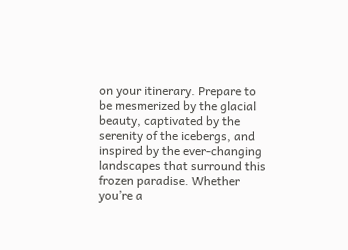on your itinerary. Prepare to be mesmerized by the glacial beauty, captivated by the serenity of the icebergs, and inspired by the ever-changing landscapes that surround this frozen paradise. Whether you’re a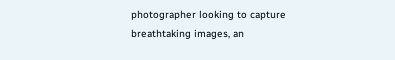photographer looking to capture breathtaking images, an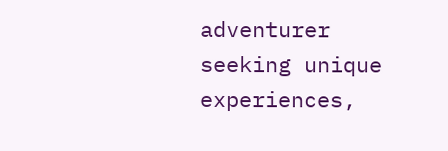adventurer seeking unique experiences,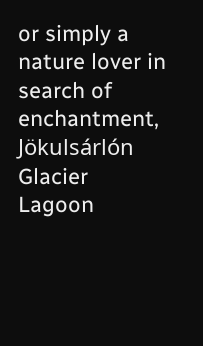or simply a nature lover in search of enchantment, Jökulsárlón Glacier Lagoon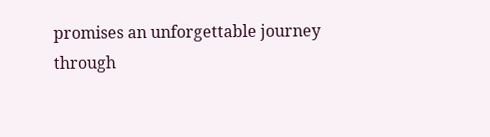promises an unforgettable journey through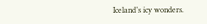Iceland’s icy wonders.